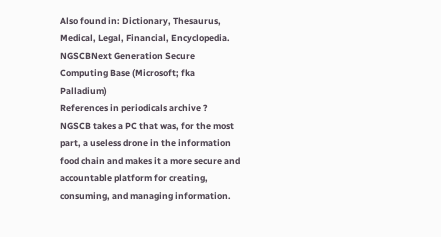Also found in: Dictionary, Thesaurus, Medical, Legal, Financial, Encyclopedia.
NGSCBNext Generation Secure Computing Base (Microsoft; fka Palladium)
References in periodicals archive ?
NGSCB takes a PC that was, for the most part, a useless drone in the information food chain and makes it a more secure and accountable platform for creating, consuming, and managing information.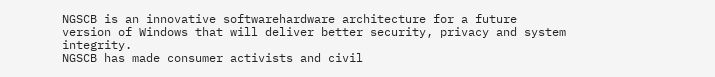NGSCB is an innovative softwarehardware architecture for a future version of Windows that will deliver better security, privacy and system integrity.
NGSCB has made consumer activists and civil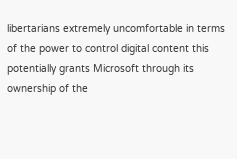libertarians extremely uncomfortable in terms of the power to control digital content this potentially grants Microsoft through its ownership of the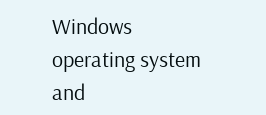Windows operating system and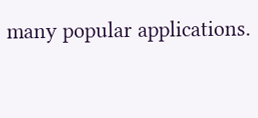many popular applications.